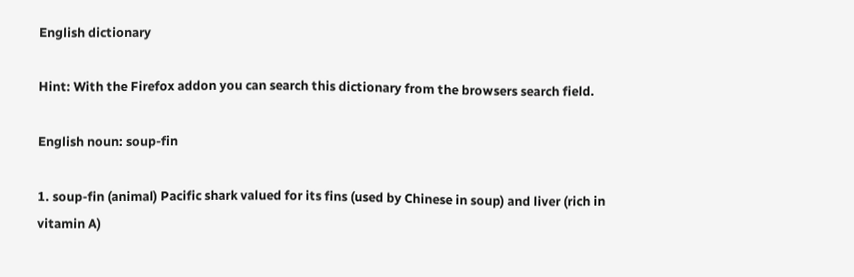English dictionary

Hint: With the Firefox addon you can search this dictionary from the browsers search field.

English noun: soup-fin

1. soup-fin (animal) Pacific shark valued for its fins (used by Chinese in soup) and liver (rich in vitamin A)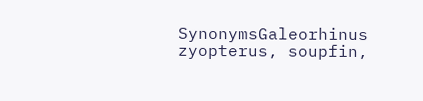SynonymsGaleorhinus zyopterus, soupfin,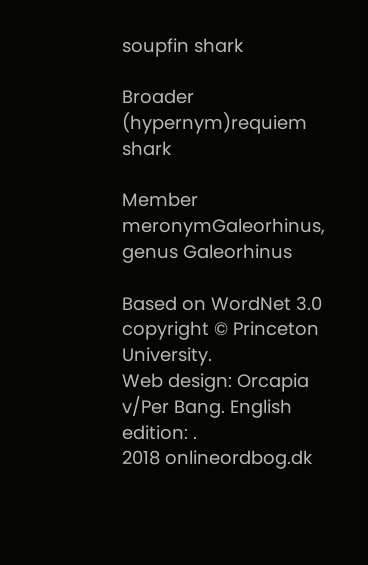soupfin shark

Broader (hypernym)requiem shark

Member meronymGaleorhinus, genus Galeorhinus

Based on WordNet 3.0 copyright © Princeton University.
Web design: Orcapia v/Per Bang. English edition: .
2018 onlineordbog.dk